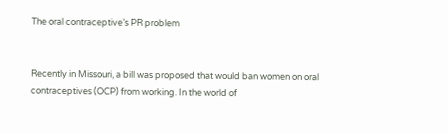The oral contraceptive’s PR problem


Recently in Missouri, a bill was proposed that would ban women on oral contraceptives (OCP) from working. In the world of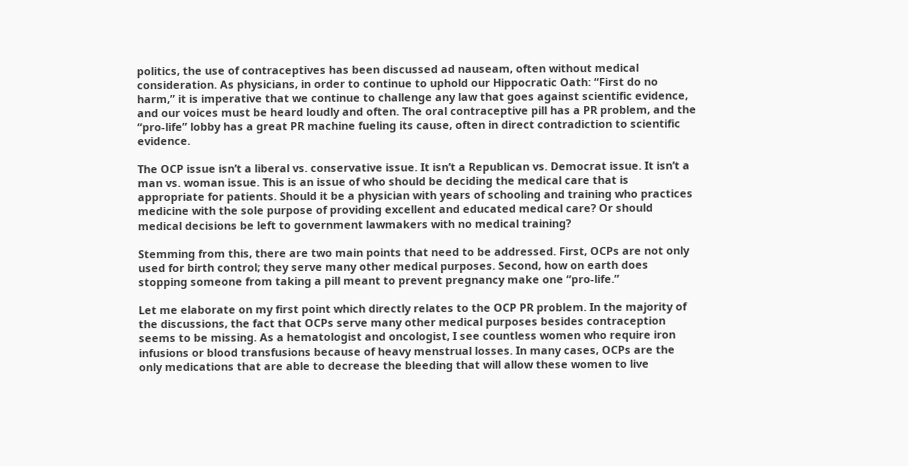politics, the use of contraceptives has been discussed ad nauseam, often without medical consideration. As physicians, in order to continue to uphold our Hippocratic Oath: “First do no harm,” it is imperative that we continue to challenge any law that goes against scientific evidence, and our voices must be heard loudly and often. The oral contraceptive pill has a PR problem, and the “pro-life” lobby has a great PR machine fueling its cause, often in direct contradiction to scientific evidence.

The OCP issue isn’t a liberal vs. conservative issue. It isn’t a Republican vs. Democrat issue. It isn’t a man vs. woman issue. This is an issue of who should be deciding the medical care that is appropriate for patients. Should it be a physician with years of schooling and training who practices medicine with the sole purpose of providing excellent and educated medical care? Or should medical decisions be left to government lawmakers with no medical training?

Stemming from this, there are two main points that need to be addressed. First, OCPs are not only used for birth control; they serve many other medical purposes. Second, how on earth does stopping someone from taking a pill meant to prevent pregnancy make one “pro-life.”

Let me elaborate on my first point which directly relates to the OCP PR problem. In the majority of the discussions, the fact that OCPs serve many other medical purposes besides contraception seems to be missing. As a hematologist and oncologist, I see countless women who require iron infusions or blood transfusions because of heavy menstrual losses. In many cases, OCPs are the only medications that are able to decrease the bleeding that will allow these women to live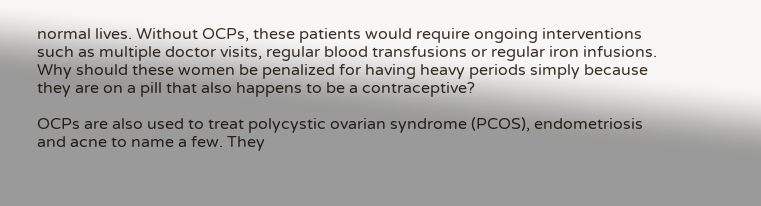normal lives. Without OCPs, these patients would require ongoing interventions such as multiple doctor visits, regular blood transfusions or regular iron infusions. Why should these women be penalized for having heavy periods simply because they are on a pill that also happens to be a contraceptive?

OCPs are also used to treat polycystic ovarian syndrome (PCOS), endometriosis and acne to name a few. They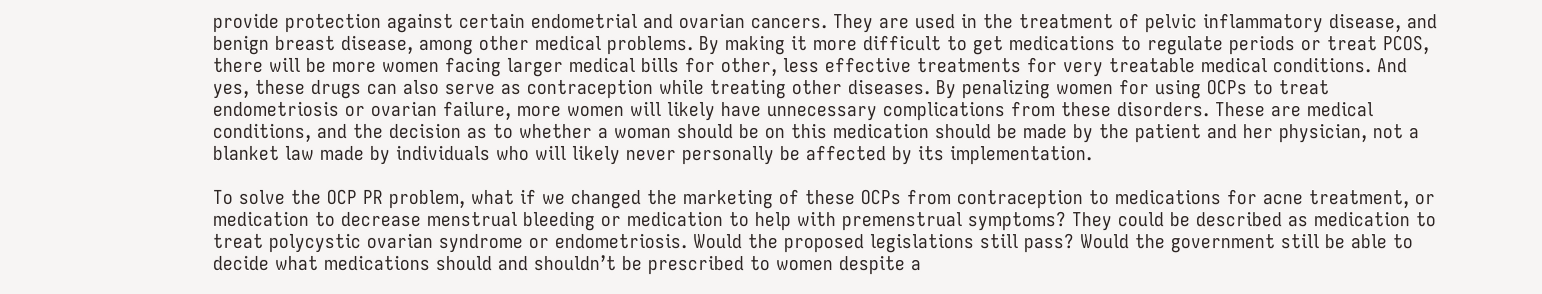provide protection against certain endometrial and ovarian cancers. They are used in the treatment of pelvic inflammatory disease, and benign breast disease, among other medical problems. By making it more difficult to get medications to regulate periods or treat PCOS, there will be more women facing larger medical bills for other, less effective treatments for very treatable medical conditions. And yes, these drugs can also serve as contraception while treating other diseases. By penalizing women for using OCPs to treat endometriosis or ovarian failure, more women will likely have unnecessary complications from these disorders. These are medical conditions, and the decision as to whether a woman should be on this medication should be made by the patient and her physician, not a blanket law made by individuals who will likely never personally be affected by its implementation.

To solve the OCP PR problem, what if we changed the marketing of these OCPs from contraception to medications for acne treatment, or medication to decrease menstrual bleeding or medication to help with premenstrual symptoms? They could be described as medication to treat polycystic ovarian syndrome or endometriosis. Would the proposed legislations still pass? Would the government still be able to decide what medications should and shouldn’t be prescribed to women despite a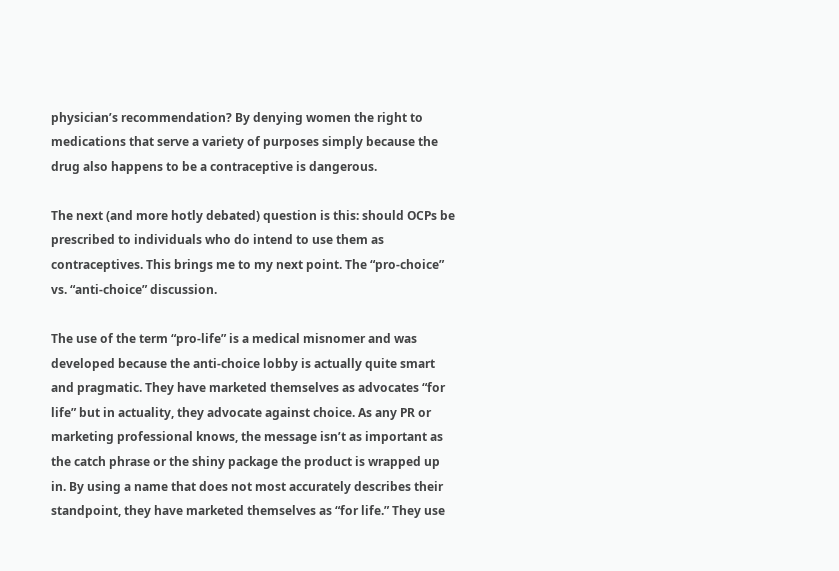physician’s recommendation? By denying women the right to medications that serve a variety of purposes simply because the drug also happens to be a contraceptive is dangerous.

The next (and more hotly debated) question is this: should OCPs be prescribed to individuals who do intend to use them as contraceptives. This brings me to my next point. The “pro-choice” vs. “anti-choice” discussion.

The use of the term “pro-life” is a medical misnomer and was developed because the anti-choice lobby is actually quite smart and pragmatic. They have marketed themselves as advocates “for life” but in actuality, they advocate against choice. As any PR or marketing professional knows, the message isn’t as important as the catch phrase or the shiny package the product is wrapped up in. By using a name that does not most accurately describes their standpoint, they have marketed themselves as “for life.” They use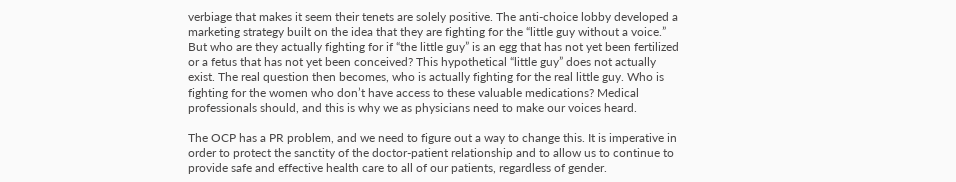verbiage that makes it seem their tenets are solely positive. The anti-choice lobby developed a marketing strategy built on the idea that they are fighting for the “little guy without a voice.” But who are they actually fighting for if “the little guy” is an egg that has not yet been fertilized or a fetus that has not yet been conceived? This hypothetical “little guy” does not actually exist. The real question then becomes, who is actually fighting for the real little guy. Who is fighting for the women who don’t have access to these valuable medications? Medical professionals should, and this is why we as physicians need to make our voices heard.

The OCP has a PR problem, and we need to figure out a way to change this. It is imperative in order to protect the sanctity of the doctor-patient relationship and to allow us to continue to provide safe and effective health care to all of our patients, regardless of gender.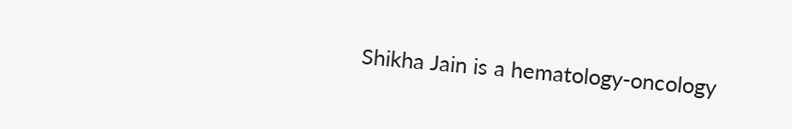Shikha Jain is a hematology-oncology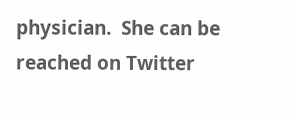physician.  She can be reached on Twitter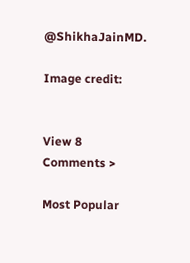@ShikhaJainMD.

Image credit:


View 8 Comments >

Most Popular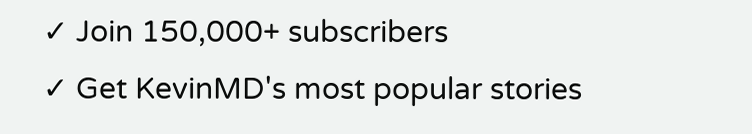✓ Join 150,000+ subscribers
✓ Get KevinMD's most popular stories